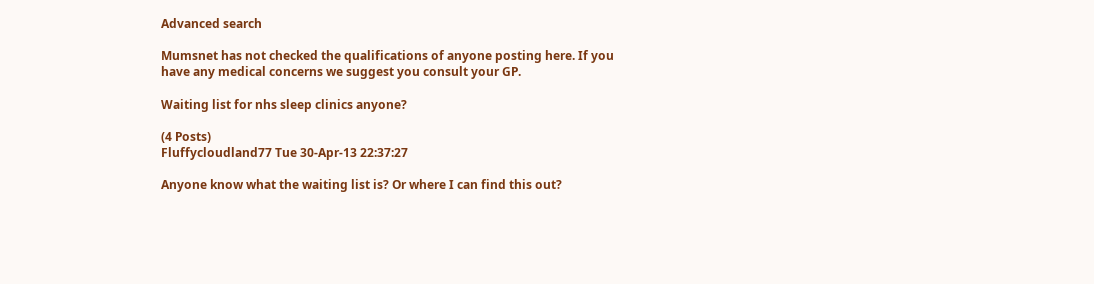Advanced search

Mumsnet has not checked the qualifications of anyone posting here. If you have any medical concerns we suggest you consult your GP.

Waiting list for nhs sleep clinics anyone?

(4 Posts)
Fluffycloudland77 Tue 30-Apr-13 22:37:27

Anyone know what the waiting list is? Or where I can find this out?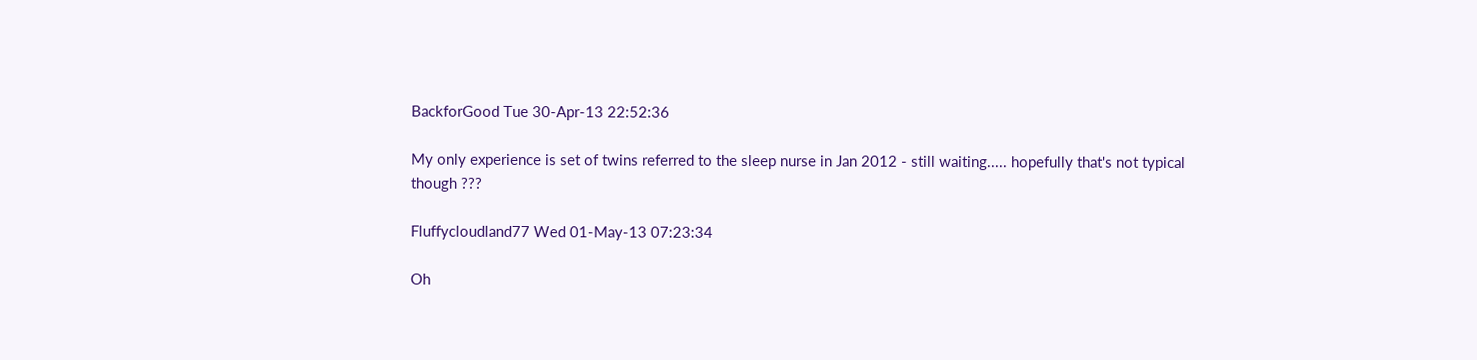BackforGood Tue 30-Apr-13 22:52:36

My only experience is set of twins referred to the sleep nurse in Jan 2012 - still waiting..... hopefully that's not typical though ???

Fluffycloudland77 Wed 01-May-13 07:23:34

Oh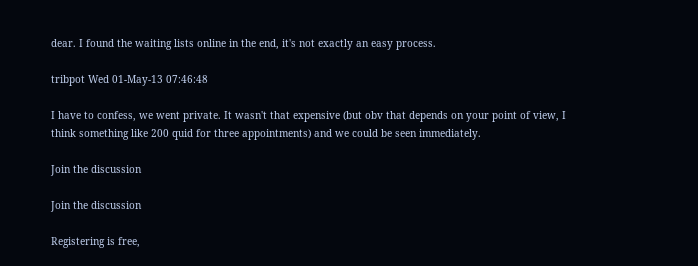dear. I found the waiting lists online in the end, it's not exactly an easy process.

tribpot Wed 01-May-13 07:46:48

I have to confess, we went private. It wasn't that expensive (but obv that depends on your point of view, I think something like 200 quid for three appointments) and we could be seen immediately.

Join the discussion

Join the discussion

Registering is free,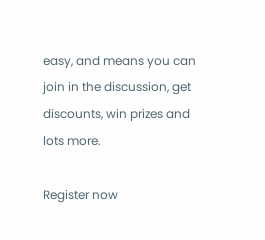easy, and means you can join in the discussion, get discounts, win prizes and lots more.

Register now